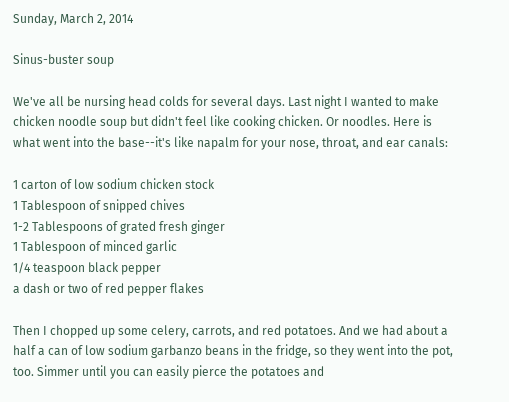Sunday, March 2, 2014

Sinus-buster soup

We've all be nursing head colds for several days. Last night I wanted to make chicken noodle soup but didn't feel like cooking chicken. Or noodles. Here is what went into the base--it's like napalm for your nose, throat, and ear canals:

1 carton of low sodium chicken stock
1 Tablespoon of snipped chives
1-2 Tablespoons of grated fresh ginger
1 Tablespoon of minced garlic
1/4 teaspoon black pepper
a dash or two of red pepper flakes

Then I chopped up some celery, carrots, and red potatoes. And we had about a half a can of low sodium garbanzo beans in the fridge, so they went into the pot, too. Simmer until you can easily pierce the potatoes and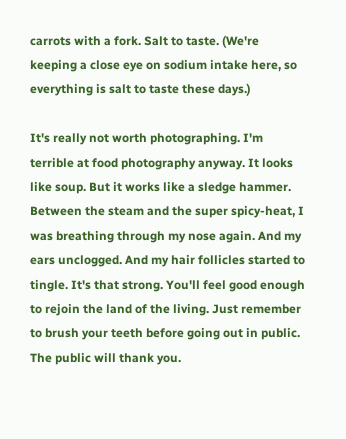carrots with a fork. Salt to taste. (We're keeping a close eye on sodium intake here, so everything is salt to taste these days.)

It's really not worth photographing. I'm terrible at food photography anyway. It looks like soup. But it works like a sledge hammer. Between the steam and the super spicy-heat, I was breathing through my nose again. And my ears unclogged. And my hair follicles started to tingle. It's that strong. You'll feel good enough to rejoin the land of the living. Just remember to brush your teeth before going out in public. The public will thank you.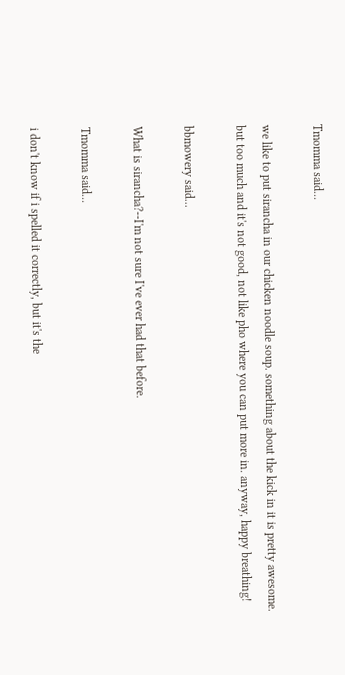Tmomma said...

we like to put sirancha in our chicken noodle soup. something about the kick in it is pretty awesome. but too much and it's not good, not like pho where you can put more in. anyway, happy breathing!

bbmowery said...

What is sirancha?--I'm not sure I've ever had that before.

Tmomma said...

i don't know if i spelled it correctly, but it's the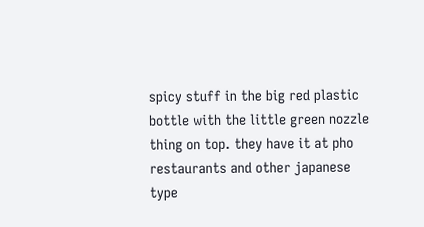spicy stuff in the big red plastic bottle with the little green nozzle thing on top. they have it at pho restaurants and other japanese type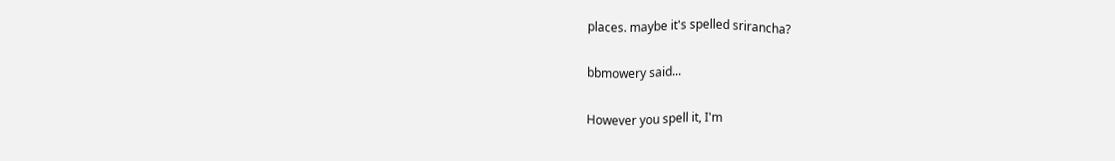places. maybe it's spelled srirancha?

bbmowery said...

However you spell it, I'm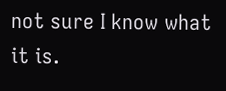not sure I know what it is.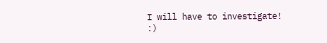I will have to investigate! :)